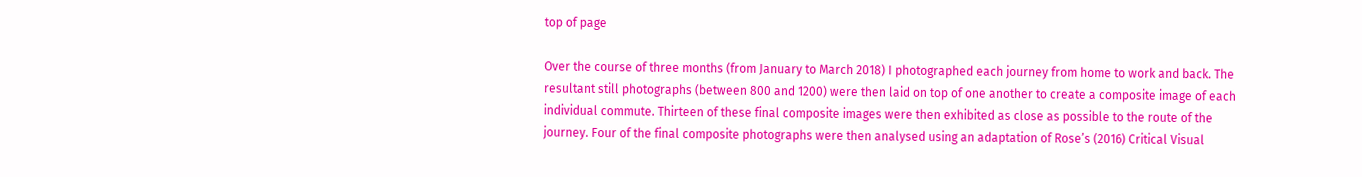top of page

Over the course of three months (from January to March 2018) I photographed each journey from home to work and back. The resultant still photographs (between 800 and 1200) were then laid on top of one another to create a composite image of each individual commute. Thirteen of these final composite images were then exhibited as close as possible to the route of the journey. Four of the final composite photographs were then analysed using an adaptation of Rose’s (2016) Critical Visual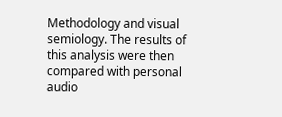Methodology and visual semiology. The results of this analysis were then compared with personal audio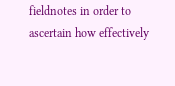fieldnotes in order to ascertain how effectively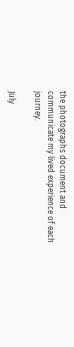the photographs document and communicate my lived experience of each journey.

July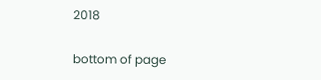2018

bottom of page